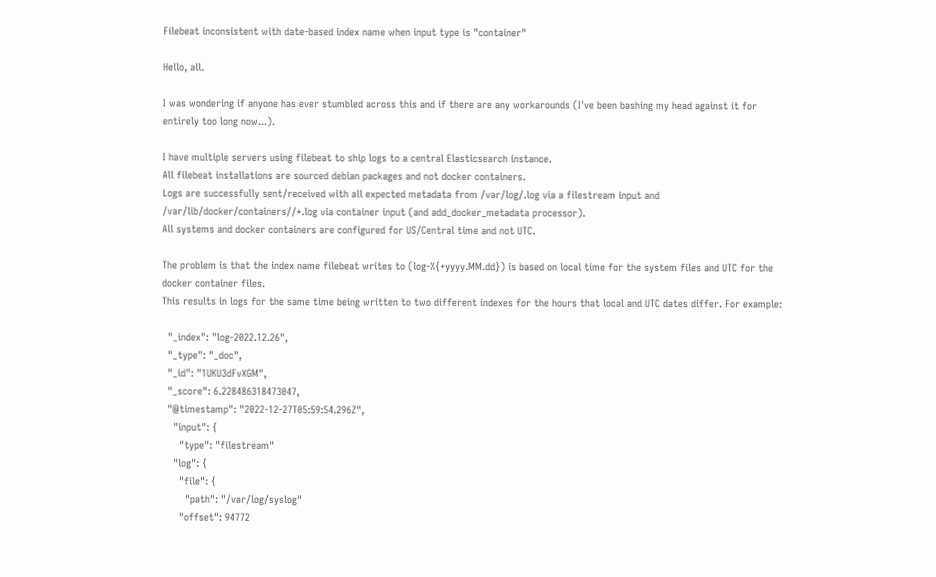Filebeat inconsistent with date-based index name when input type is "container"

Hello, all.

I was wondering if anyone has ever stumbled across this and if there are any workarounds (I've been bashing my head against it for entirely too long now...).

I have multiple servers using filebeat to ship logs to a central Elasticsearch instance.
All filebeat installations are sourced debian packages and not docker containers.
Logs are successfully sent/received with all expected metadata from /var/log/.log via a filestream input and /var/lib/docker/containers//*.log via container input (and add_docker_metadata processor).
All systems and docker containers are configured for US/Central time and not UTC.

The problem is that the index name filebeat writes to (log-%{+yyyy.MM.dd}) is based on local time for the system files and UTC for the docker container files.
This results in logs for the same time being written to two different indexes for the hours that local and UTC dates differ. For example:

  "_index": "log-2022.12.26",
  "_type": "_doc",
  "_id": "1UKU3dFvXGM",
  "_score": 6.228486318473047,
  "@timestamp": "2022-12-27T05:59:54.296Z",
    "input": {
      "type": "filestream"
    "log": {
      "file": {
        "path": "/var/log/syslog"
      "offset": 94772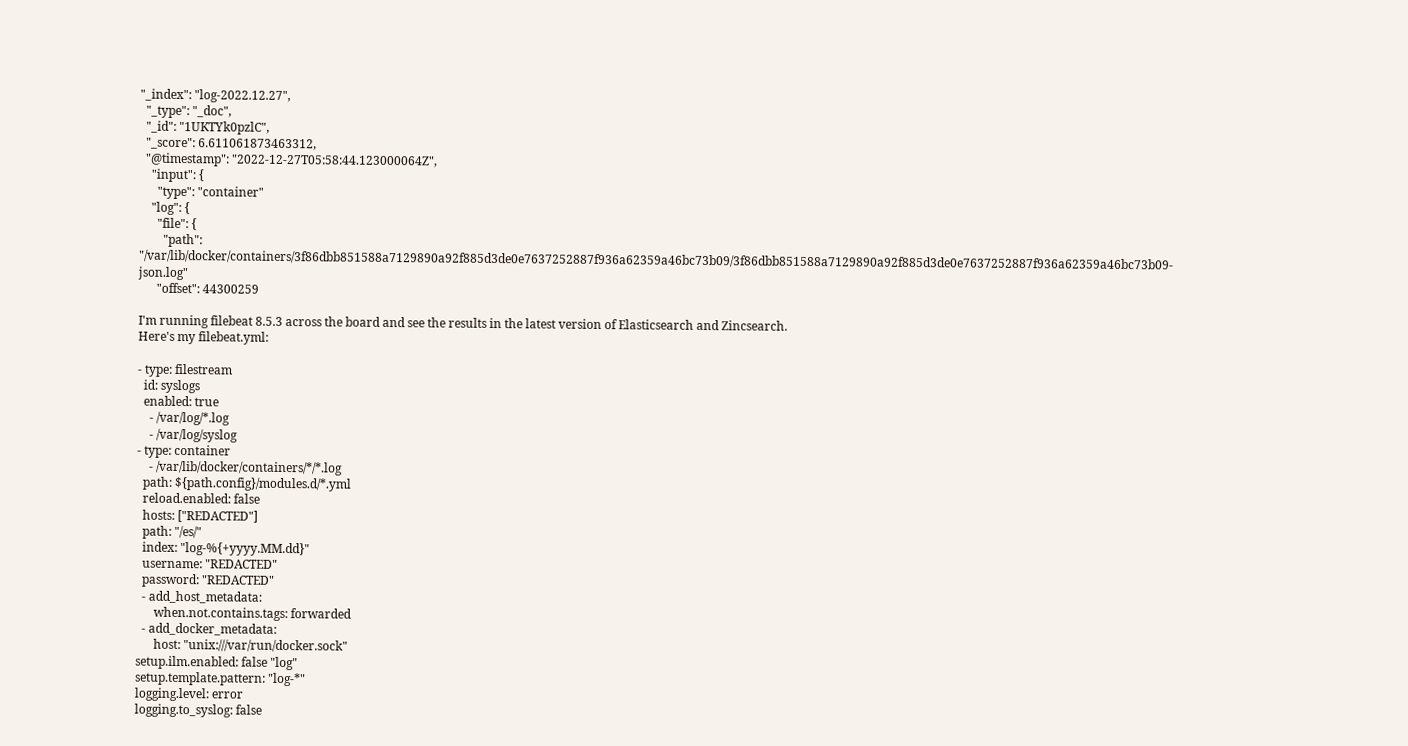"_index": "log-2022.12.27",
  "_type": "_doc",
  "_id": "1UKTYk0pzlC",
  "_score": 6.611061873463312,
  "@timestamp": "2022-12-27T05:58:44.123000064Z",
    "input": {
      "type": "container"
    "log": {
      "file": {
        "path": "/var/lib/docker/containers/3f86dbb851588a7129890a92f885d3de0e7637252887f936a62359a46bc73b09/3f86dbb851588a7129890a92f885d3de0e7637252887f936a62359a46bc73b09-json.log"
      "offset": 44300259

I'm running filebeat 8.5.3 across the board and see the results in the latest version of Elasticsearch and Zincsearch.
Here's my filebeat.yml:

- type: filestream
  id: syslogs
  enabled: true
    - /var/log/*.log
    - /var/log/syslog
- type: container
    - /var/lib/docker/containers/*/*.log
  path: ${path.config}/modules.d/*.yml
  reload.enabled: false
  hosts: ["REDACTED"]
  path: "/es/"
  index: "log-%{+yyyy.MM.dd}"
  username: "REDACTED"
  password: "REDACTED"
  - add_host_metadata:
      when.not.contains.tags: forwarded
  - add_docker_metadata:
      host: "unix:///var/run/docker.sock"
setup.ilm.enabled: false "log"
setup.template.pattern: "log-*"
logging.level: error
logging.to_syslog: false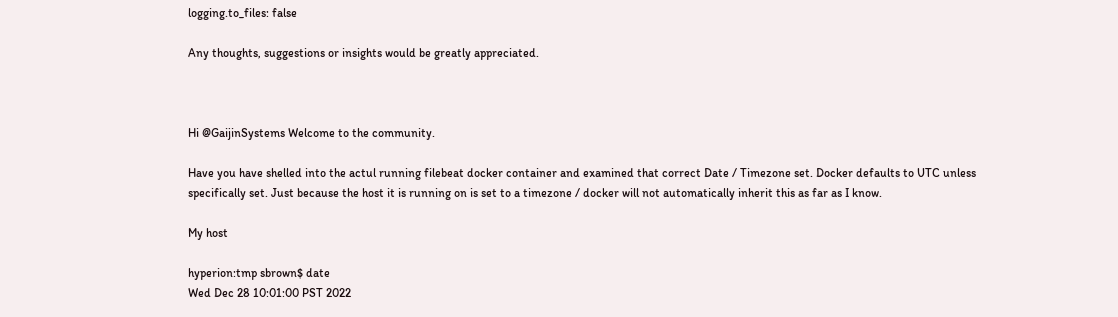logging.to_files: false

Any thoughts, suggestions or insights would be greatly appreciated.



Hi @GaijinSystems Welcome to the community.

Have you have shelled into the actul running filebeat docker container and examined that correct Date / Timezone set. Docker defaults to UTC unless specifically set. Just because the host it is running on is set to a timezone / docker will not automatically inherit this as far as I know.

My host

hyperion:tmp sbrown$ date
Wed Dec 28 10:01:00 PST 2022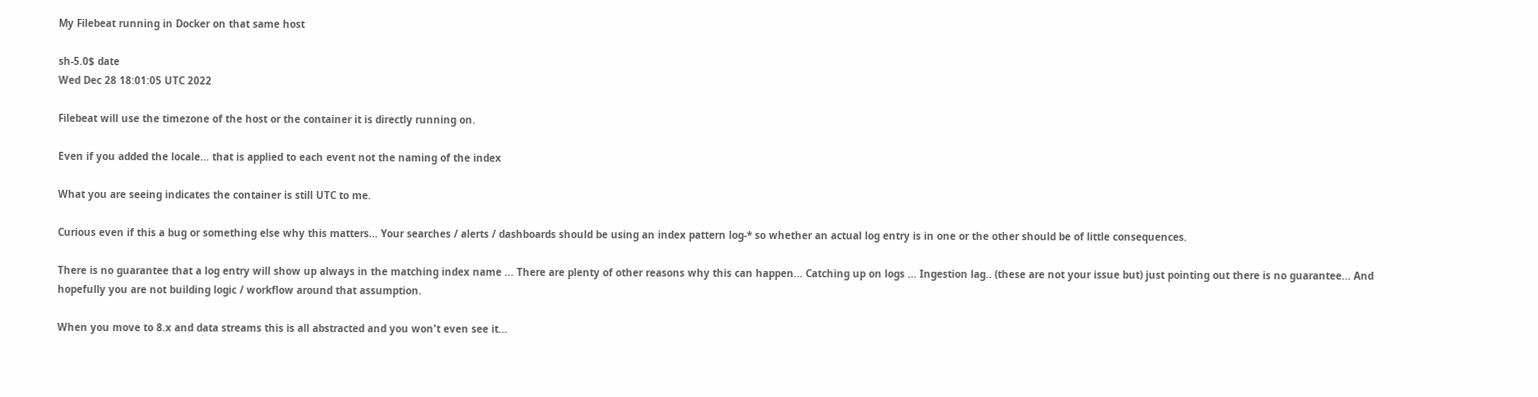My Filebeat running in Docker on that same host

sh-5.0$ date
Wed Dec 28 18:01:05 UTC 2022

Filebeat will use the timezone of the host or the container it is directly running on.

Even if you added the locale... that is applied to each event not the naming of the index

What you are seeing indicates the container is still UTC to me.

Curious even if this a bug or something else why this matters... Your searches / alerts / dashboards should be using an index pattern log-* so whether an actual log entry is in one or the other should be of little consequences.

There is no guarantee that a log entry will show up always in the matching index name ... There are plenty of other reasons why this can happen... Catching up on logs ... Ingestion lag.. (these are not your issue but) just pointing out there is no guarantee... And hopefully you are not building logic / workflow around that assumption.

When you move to 8.x and data streams this is all abstracted and you won't even see it...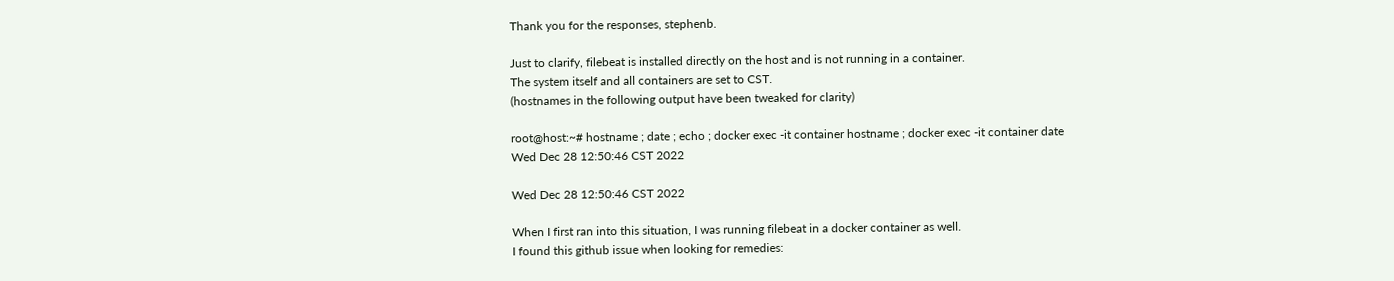Thank you for the responses, stephenb.

Just to clarify, filebeat is installed directly on the host and is not running in a container.
The system itself and all containers are set to CST.
(hostnames in the following output have been tweaked for clarity)

root@host:~# hostname ; date ; echo ; docker exec -it container hostname ; docker exec -it container date
Wed Dec 28 12:50:46 CST 2022

Wed Dec 28 12:50:46 CST 2022

When I first ran into this situation, I was running filebeat in a docker container as well.
I found this github issue when looking for remedies: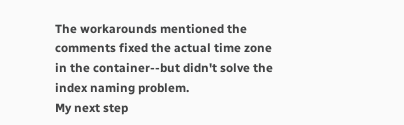The workarounds mentioned the comments fixed the actual time zone in the container--but didn't solve the index naming problem.
My next step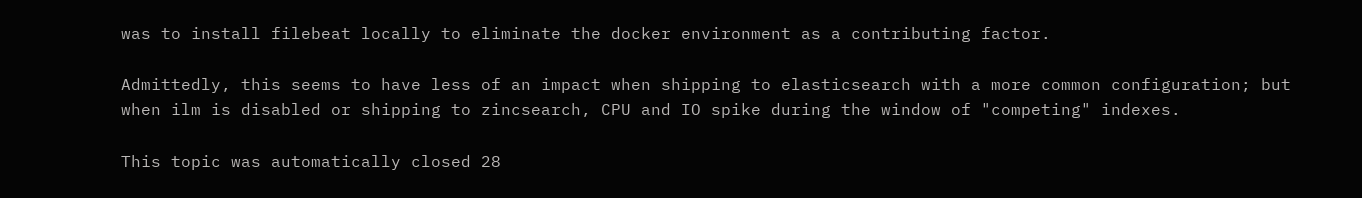was to install filebeat locally to eliminate the docker environment as a contributing factor.

Admittedly, this seems to have less of an impact when shipping to elasticsearch with a more common configuration; but when ilm is disabled or shipping to zincsearch, CPU and IO spike during the window of "competing" indexes.

This topic was automatically closed 28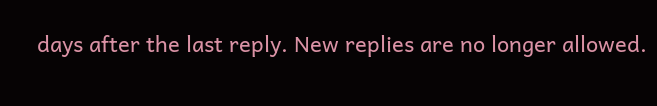days after the last reply. New replies are no longer allowed.